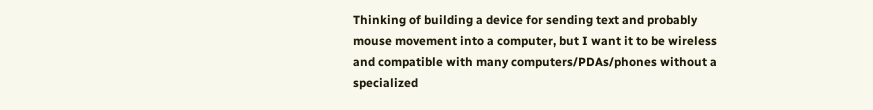Thinking of building a device for sending text and probably mouse movement into a computer, but I want it to be wireless and compatible with many computers/PDAs/phones without a specialized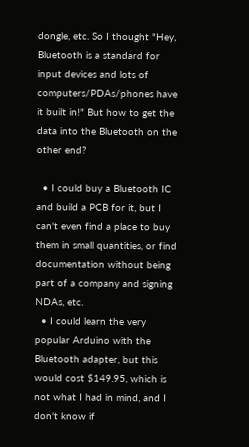dongle, etc. So I thought "Hey, Bluetooth is a standard for input devices and lots of computers/PDAs/phones have it built in!" But how to get the data into the Bluetooth on the other end?

  • I could buy a Bluetooth IC and build a PCB for it, but I can't even find a place to buy them in small quantities, or find documentation without being part of a company and signing NDAs, etc.
  • I could learn the very popular Arduino with the Bluetooth adapter, but this would cost $149.95, which is not what I had in mind, and I don't know if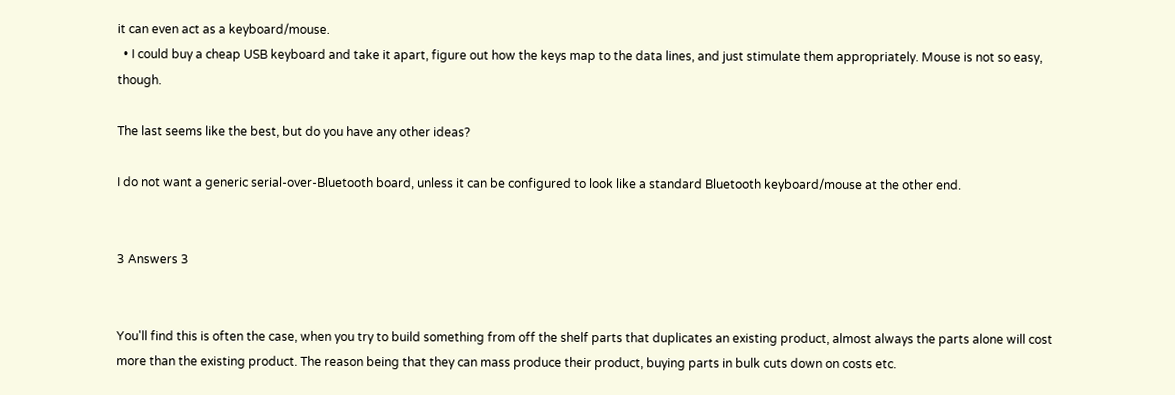it can even act as a keyboard/mouse.
  • I could buy a cheap USB keyboard and take it apart, figure out how the keys map to the data lines, and just stimulate them appropriately. Mouse is not so easy, though.

The last seems like the best, but do you have any other ideas?

I do not want a generic serial-over-Bluetooth board, unless it can be configured to look like a standard Bluetooth keyboard/mouse at the other end.


3 Answers 3


You'll find this is often the case, when you try to build something from off the shelf parts that duplicates an existing product, almost always the parts alone will cost more than the existing product. The reason being that they can mass produce their product, buying parts in bulk cuts down on costs etc.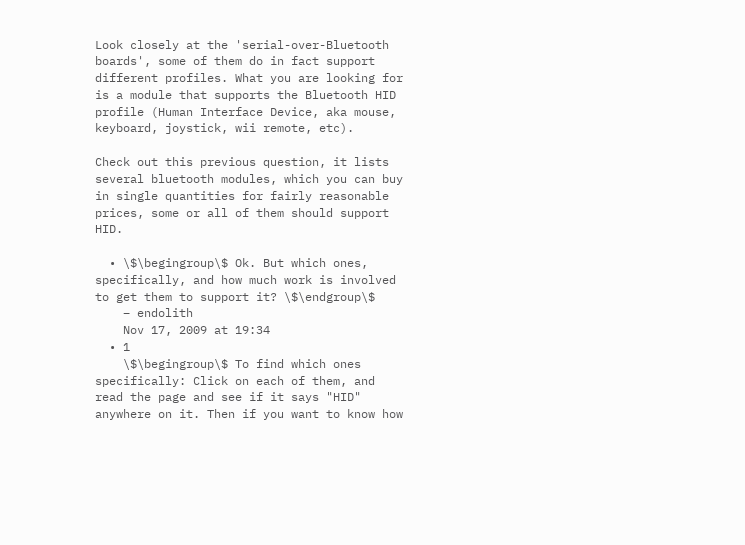Look closely at the 'serial-over-Bluetooth boards', some of them do in fact support different profiles. What you are looking for is a module that supports the Bluetooth HID profile (Human Interface Device, aka mouse, keyboard, joystick, wii remote, etc).

Check out this previous question, it lists several bluetooth modules, which you can buy in single quantities for fairly reasonable prices, some or all of them should support HID.

  • \$\begingroup\$ Ok. But which ones, specifically, and how much work is involved to get them to support it? \$\endgroup\$
    – endolith
    Nov 17, 2009 at 19:34
  • 1
    \$\begingroup\$ To find which ones specifically: Click on each of them, and read the page and see if it says "HID" anywhere on it. Then if you want to know how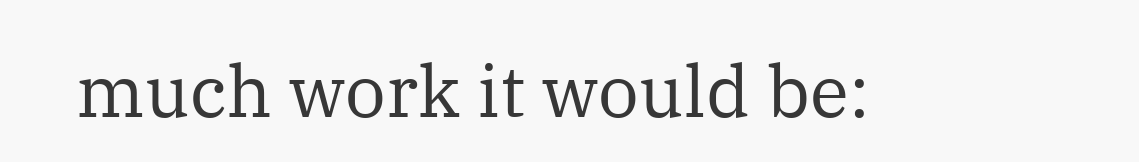much work it would be: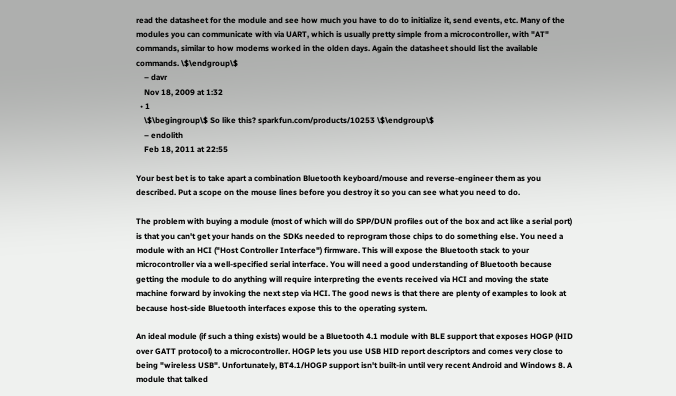read the datasheet for the module and see how much you have to do to initialize it, send events, etc. Many of the modules you can communicate with via UART, which is usually pretty simple from a microcontroller, with "AT" commands, similar to how modems worked in the olden days. Again the datasheet should list the available commands. \$\endgroup\$
    – davr
    Nov 18, 2009 at 1:32
  • 1
    \$\begingroup\$ So like this? sparkfun.com/products/10253 \$\endgroup\$
    – endolith
    Feb 18, 2011 at 22:55

Your best bet is to take apart a combination Bluetooth keyboard/mouse and reverse-engineer them as you described. Put a scope on the mouse lines before you destroy it so you can see what you need to do.

The problem with buying a module (most of which will do SPP/DUN profiles out of the box and act like a serial port) is that you can't get your hands on the SDKs needed to reprogram those chips to do something else. You need a module with an HCI ("Host Controller Interface") firmware. This will expose the Bluetooth stack to your microcontroller via a well-specified serial interface. You will need a good understanding of Bluetooth because getting the module to do anything will require interpreting the events received via HCI and moving the state machine forward by invoking the next step via HCI. The good news is that there are plenty of examples to look at because host-side Bluetooth interfaces expose this to the operating system.

An ideal module (if such a thing exists) would be a Bluetooth 4.1 module with BLE support that exposes HOGP (HID over GATT protocol) to a microcontroller. HOGP lets you use USB HID report descriptors and comes very close to being "wireless USB". Unfortunately, BT4.1/HOGP support isn't built-in until very recent Android and Windows 8. A module that talked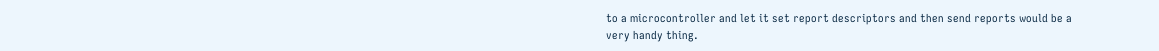to a microcontroller and let it set report descriptors and then send reports would be a very handy thing.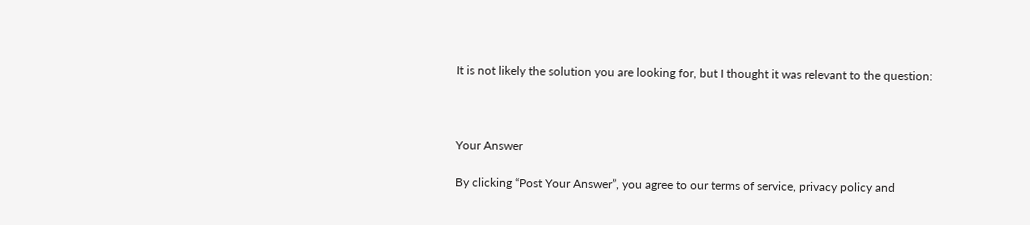It is not likely the solution you are looking for, but I thought it was relevant to the question:



Your Answer

By clicking “Post Your Answer”, you agree to our terms of service, privacy policy and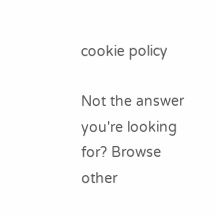cookie policy

Not the answer you're looking for? Browse other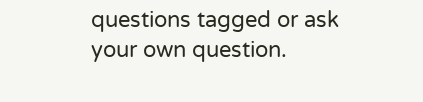questions tagged or ask your own question.